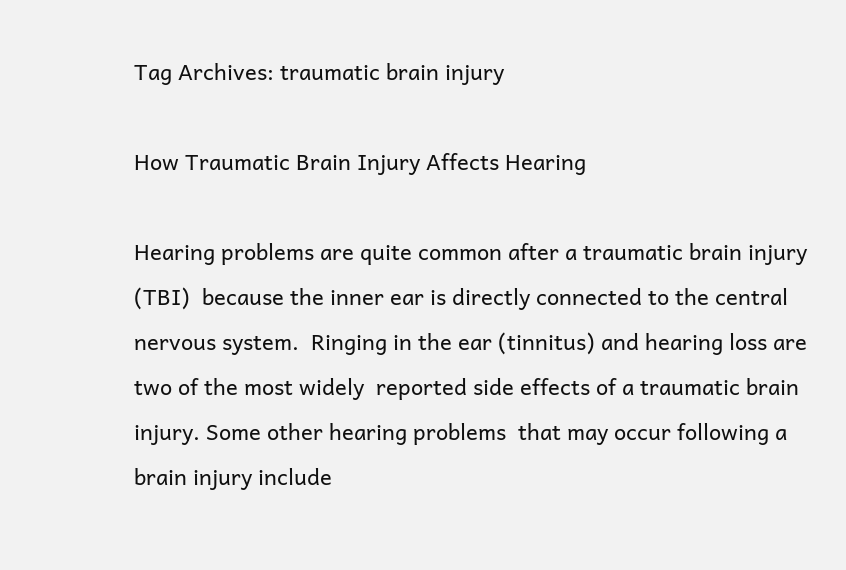Tag Archives: traumatic brain injury

How Traumatic Brain Injury Affects Hearing

Hearing problems are quite common after a traumatic brain injury (TBI)  because the inner ear is directly connected to the central nervous system.  Ringing in the ear (tinnitus) and hearing loss are two of the most widely  reported side effects of a traumatic brain injury. Some other hearing problems  that may occur following a brain injury include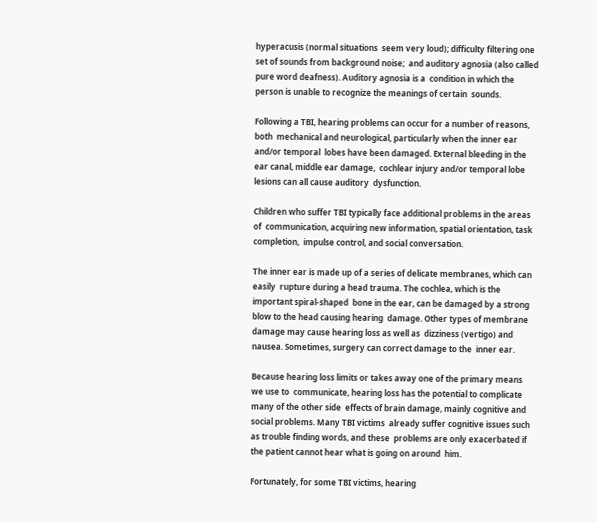hyperacusis (normal situations  seem very loud); difficulty filtering one set of sounds from background noise;  and auditory agnosia (also called pure word deafness). Auditory agnosia is a  condition in which the person is unable to recognize the meanings of certain  sounds.

Following a TBI, hearing problems can occur for a number of reasons, both  mechanical and neurological, particularly when the inner ear and/or temporal  lobes have been damaged. External bleeding in the ear canal, middle ear damage,  cochlear injury and/or temporal lobe lesions can all cause auditory  dysfunction.

Children who suffer TBI typically face additional problems in the areas of  communication, acquiring new information, spatial orientation, task completion,  impulse control, and social conversation.

The inner ear is made up of a series of delicate membranes, which can easily  rupture during a head trauma. The cochlea, which is the important spiral-shaped  bone in the ear, can be damaged by a strong blow to the head causing hearing  damage. Other types of membrane damage may cause hearing loss as well as  dizziness (vertigo) and nausea. Sometimes, surgery can correct damage to the  inner ear.

Because hearing loss limits or takes away one of the primary means we use to  communicate, hearing loss has the potential to complicate many of the other side  effects of brain damage, mainly cognitive and social problems. Many TBI victims  already suffer cognitive issues such as trouble finding words, and these  problems are only exacerbated if the patient cannot hear what is going on around  him.

Fortunately, for some TBI victims, hearing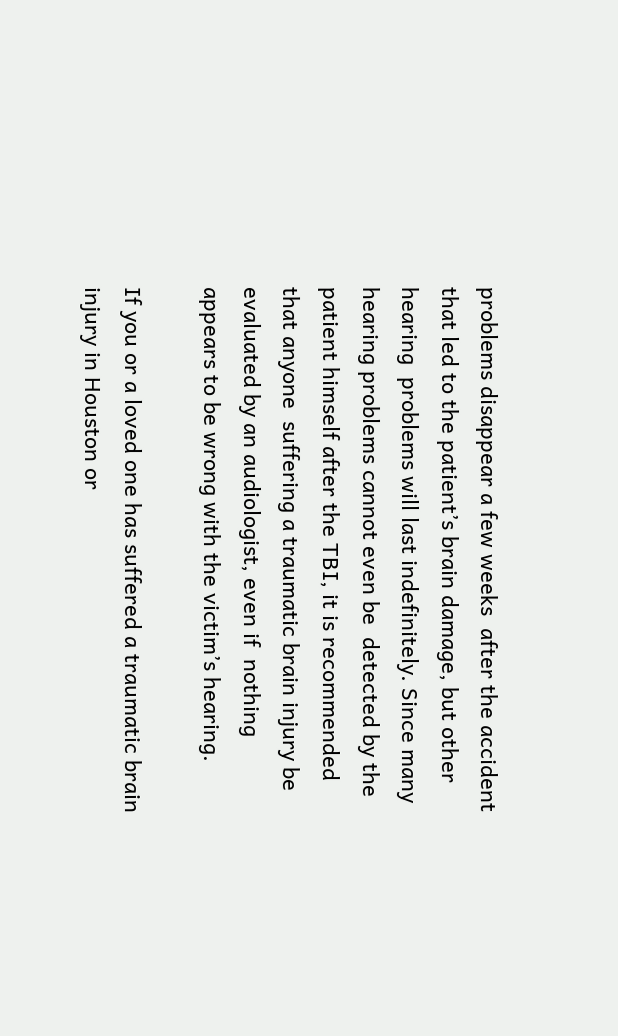problems disappear a few weeks  after the accident that led to the patient’s brain damage, but other hearing  problems will last indefinitely. Since many hearing problems cannot even be  detected by the patient himself after the TBI, it is recommended that anyone  suffering a traumatic brain injury be evaluated by an audiologist, even if  nothing appears to be wrong with the victim’s hearing.

If you or a loved one has suffered a traumatic brain injury in Houston or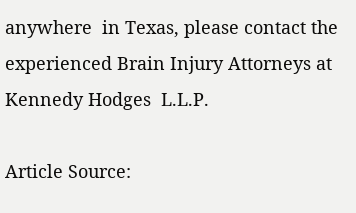anywhere  in Texas, please contact the experienced Brain Injury Attorneys at Kennedy Hodges  L.L.P.

Article Source: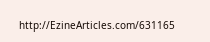http://EzineArticles.com/631165